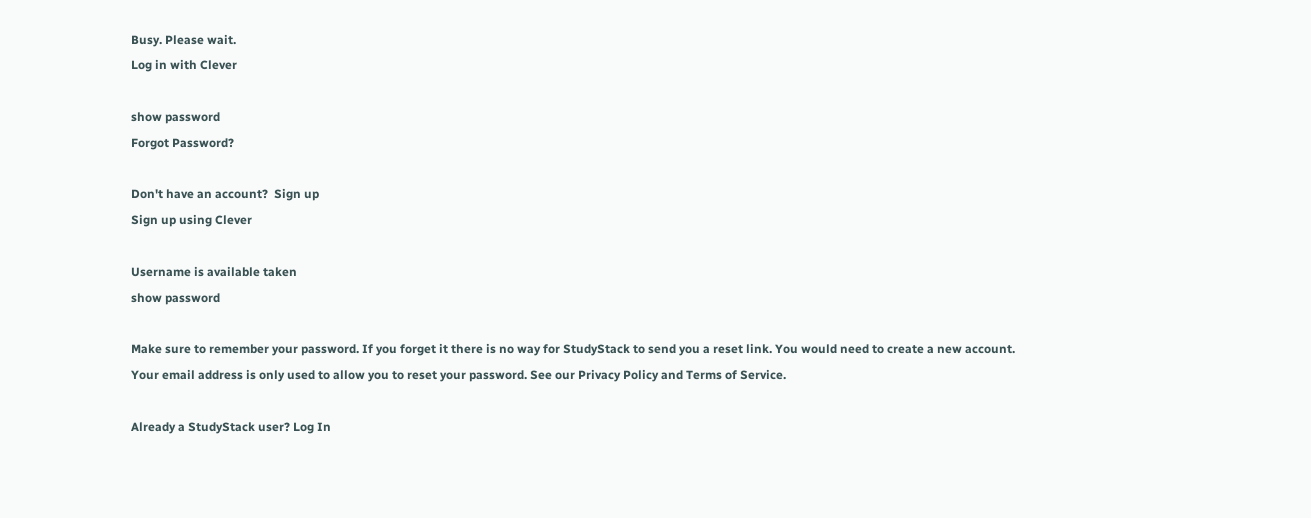Busy. Please wait.
Log in with Clever

show password
Forgot Password?

Don't have an account?  Sign up
Sign up using Clever

Username is available taken
show password

Make sure to remember your password. If you forget it there is no way for StudyStack to send you a reset link. You would need to create a new account.
Your email address is only used to allow you to reset your password. See our Privacy Policy and Terms of Service.

Already a StudyStack user? Log In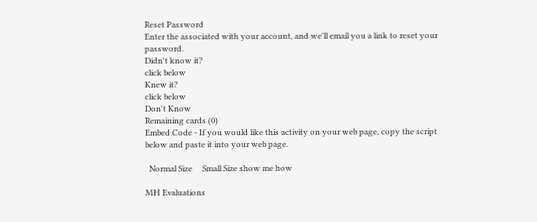Reset Password
Enter the associated with your account, and we'll email you a link to reset your password.
Didn't know it?
click below
Knew it?
click below
Don't Know
Remaining cards (0)
Embed Code - If you would like this activity on your web page, copy the script below and paste it into your web page.

  Normal Size     Small Size show me how

MH Evaluations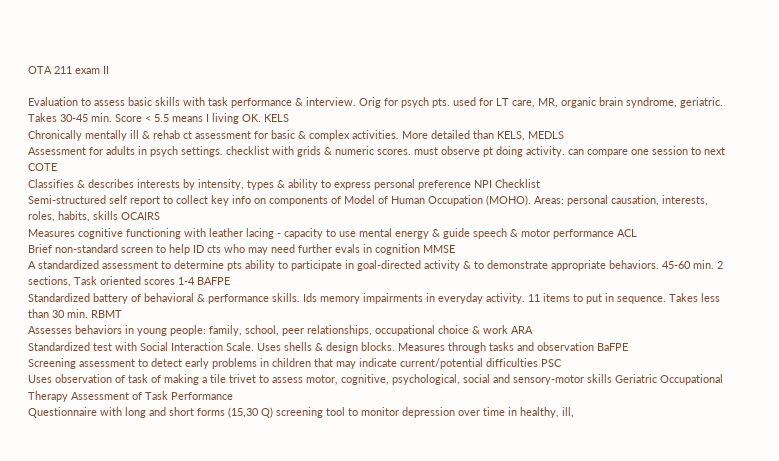OTA 211 exam II

Evaluation to assess basic skills with task performance & interview. Orig for psych pts. used for LT care, MR, organic brain syndrome, geriatric. Takes 30-45 min. Score < 5.5 means I living OK. KELS
Chronically mentally ill & rehab ct assessment for basic & complex activities. More detailed than KELS, MEDLS
Assessment for adults in psych settings. checklist with grids & numeric scores. must observe pt doing activity. can compare one session to next COTE
Classifies & describes interests by intensity, types & ability to express personal preference NPI Checklist
Semi-structured self report to collect key info on components of Model of Human Occupation (MOHO). Areas: personal causation, interests, roles, habits, skills OCAIRS
Measures cognitive functioning with leather lacing - capacity to use mental energy & guide speech & motor performance ACL
Brief non-standard screen to help ID cts who may need further evals in cognition MMSE
A standardized assessment to determine pts ability to participate in goal-directed activity & to demonstrate appropriate behaviors. 45-60 min. 2 sections, Task oriented scores 1-4 BAFPE
Standardized battery of behavioral & performance skills. Ids memory impairments in everyday activity. 11 items to put in sequence. Takes less than 30 min. RBMT
Assesses behaviors in young people: family, school, peer relationships, occupational choice & work ARA
Standardized test with Social Interaction Scale. Uses shells & design blocks. Measures through tasks and observation BaFPE
Screening assessment to detect early problems in children that may indicate current/potential difficulties PSC
Uses observation of task of making a tile trivet to assess motor, cognitive, psychological, social and sensory-motor skills Geriatric Occupational Therapy Assessment of Task Performance
Questionnaire with long and short forms (15,30 Q) screening tool to monitor depression over time in healthy, ill,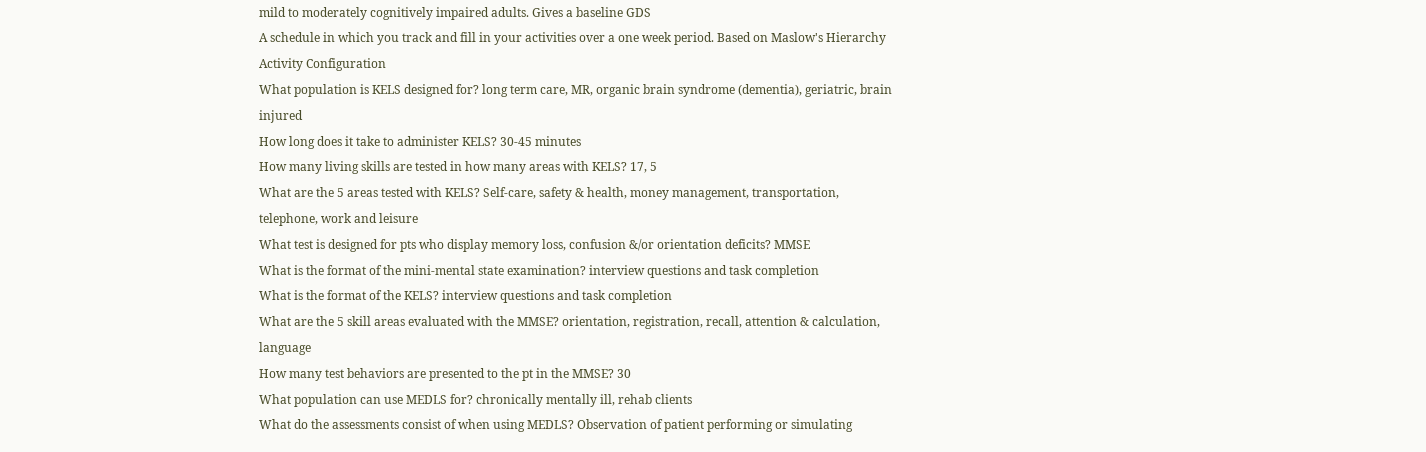mild to moderately cognitively impaired adults. Gives a baseline GDS
A schedule in which you track and fill in your activities over a one week period. Based on Maslow's Hierarchy Activity Configuration
What population is KELS designed for? long term care, MR, organic brain syndrome (dementia), geriatric, brain injured
How long does it take to administer KELS? 30-45 minutes
How many living skills are tested in how many areas with KELS? 17, 5
What are the 5 areas tested with KELS? Self-care, safety & health, money management, transportation, telephone, work and leisure
What test is designed for pts who display memory loss, confusion &/or orientation deficits? MMSE
What is the format of the mini-mental state examination? interview questions and task completion
What is the format of the KELS? interview questions and task completion
What are the 5 skill areas evaluated with the MMSE? orientation, registration, recall, attention & calculation, language
How many test behaviors are presented to the pt in the MMSE? 30
What population can use MEDLS for? chronically mentally ill, rehab clients
What do the assessments consist of when using MEDLS? Observation of patient performing or simulating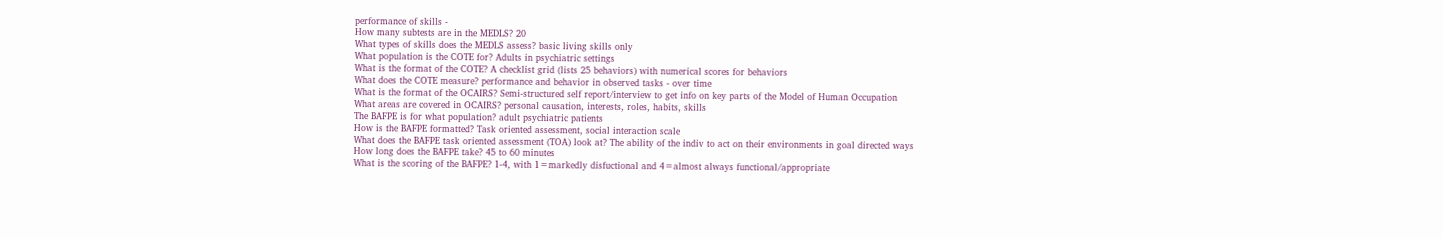performance of skills -
How many subtests are in the MEDLS? 20
What types of skills does the MEDLS assess? basic living skills only
What population is the COTE for? Adults in psychiatric settings
What is the format of the COTE? A checklist grid (lists 25 behaviors) with numerical scores for behaviors
What does the COTE measure? performance and behavior in observed tasks - over time
What is the format of the OCAIRS? Semi-structured self report/interview to get info on key parts of the Model of Human Occupation
What areas are covered in OCAIRS? personal causation, interests, roles, habits, skills
The BAFPE is for what population? adult psychiatric patients
How is the BAFPE formatted? Task oriented assessment, social interaction scale
What does the BAFPE task oriented assessment (TOA) look at? The ability of the indiv to act on their environments in goal directed ways
How long does the BAFPE take? 45 to 60 minutes
What is the scoring of the BAFPE? 1-4, with 1=markedly disfuctional and 4=almost always functional/appropriate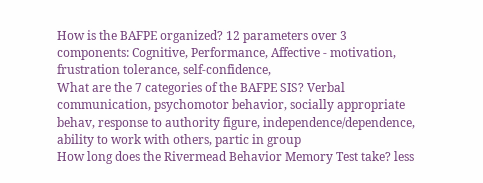How is the BAFPE organized? 12 parameters over 3 components: Cognitive, Performance, Affective - motivation, frustration tolerance, self-confidence,
What are the 7 categories of the BAFPE SIS? Verbal communication, psychomotor behavior, socially appropriate behav, response to authority figure, independence/dependence, ability to work with others, partic in group
How long does the Rivermead Behavior Memory Test take? less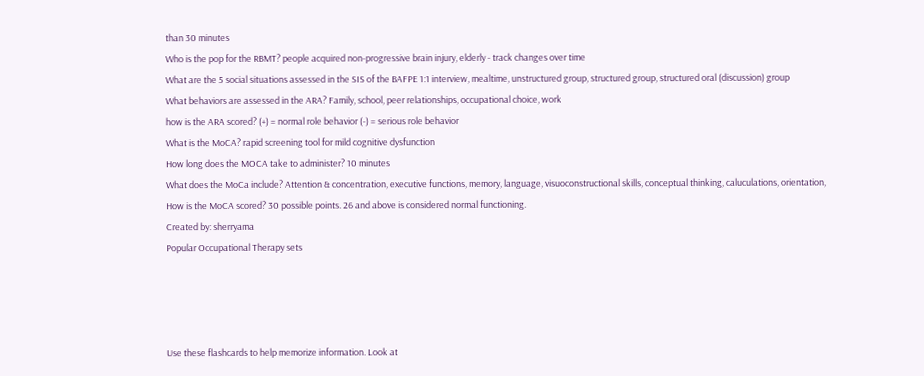than 30 minutes
Who is the pop for the RBMT? people acquired non-progressive brain injury, elderly - track changes over time
What are the 5 social situations assessed in the SIS of the BAFPE 1:1 interview, mealtime, unstructured group, structured group, structured oral (discussion) group
What behaviors are assessed in the ARA? Family, school, peer relationships, occupational choice, work
how is the ARA scored? (+) = normal role behavior (-) = serious role behavior
What is the MoCA? rapid screening tool for mild cognitive dysfunction
How long does the MOCA take to administer? 10 minutes
What does the MoCa include? Attention & concentration, executive functions, memory, language, visuoconstructional skills, conceptual thinking, caluculations, orientation,
How is the MoCA scored? 30 possible points. 26 and above is considered normal functioning.
Created by: sherryama
Popular Occupational Therapy sets




Use these flashcards to help memorize information. Look at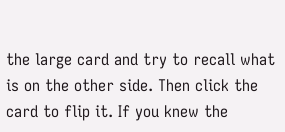the large card and try to recall what is on the other side. Then click the card to flip it. If you knew the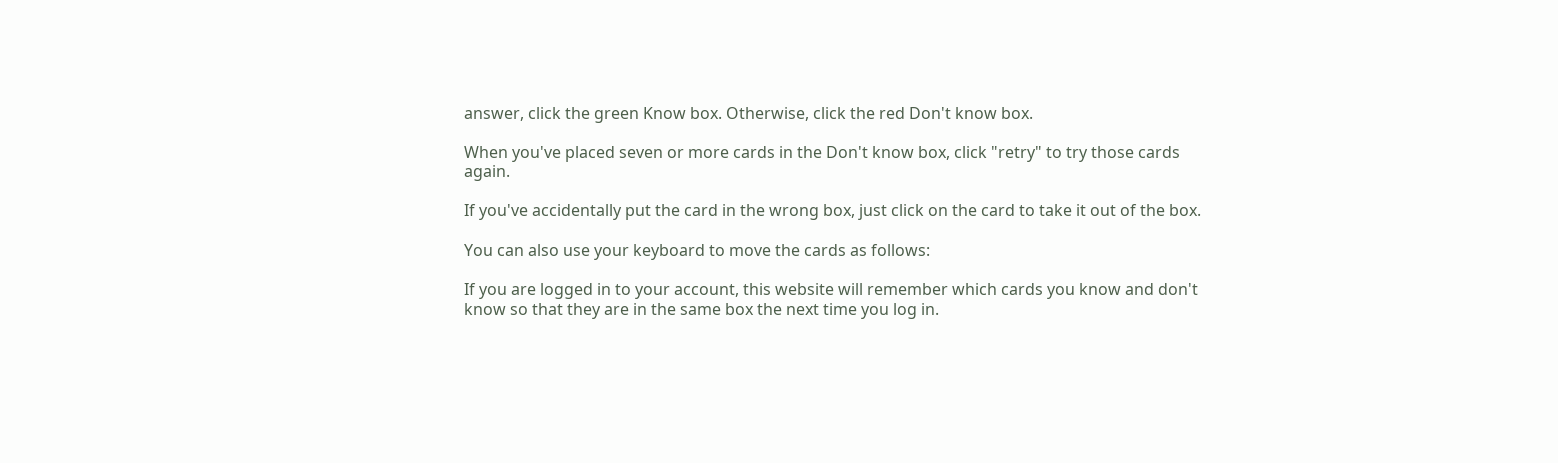answer, click the green Know box. Otherwise, click the red Don't know box.

When you've placed seven or more cards in the Don't know box, click "retry" to try those cards again.

If you've accidentally put the card in the wrong box, just click on the card to take it out of the box.

You can also use your keyboard to move the cards as follows:

If you are logged in to your account, this website will remember which cards you know and don't know so that they are in the same box the next time you log in.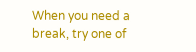When you need a break, try one of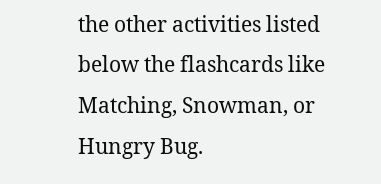the other activities listed below the flashcards like Matching, Snowman, or Hungry Bug.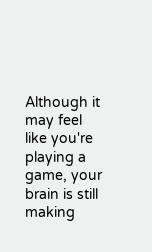Although it may feel like you're playing a game, your brain is still making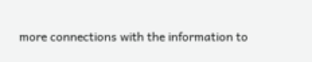more connections with the information to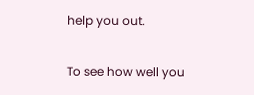help you out.

To see how well you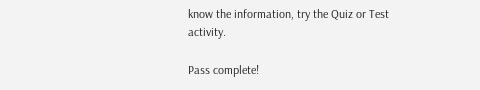know the information, try the Quiz or Test activity.

Pass complete!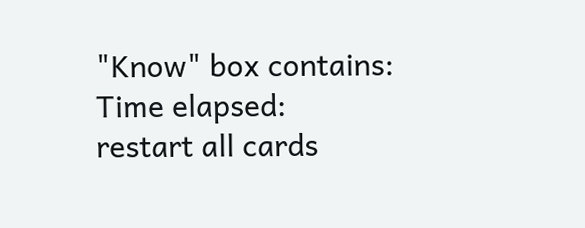"Know" box contains:
Time elapsed:
restart all cards